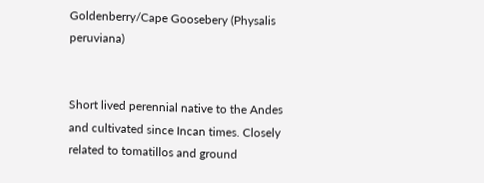Goldenberry/Cape Goosebery (Physalis peruviana)


Short lived perennial native to the Andes and cultivated since Incan times. Closely related to tomatillos and ground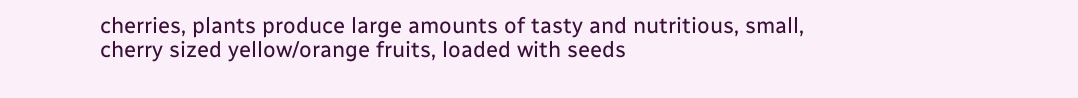cherries, plants produce large amounts of tasty and nutritious, small, cherry sized yellow/orange fruits, loaded with seeds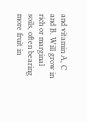and vitamin A, C and B. Will grow in rich or marginal soils, often bearing more fruit in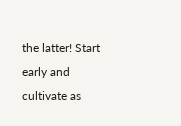the latter! Start early and cultivate as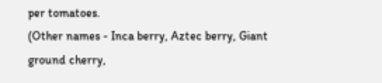per tomatoes.
(Other names - Inca berry, Aztec berry, Giant ground cherry,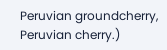Peruvian groundcherry, Peruvian cherry.)